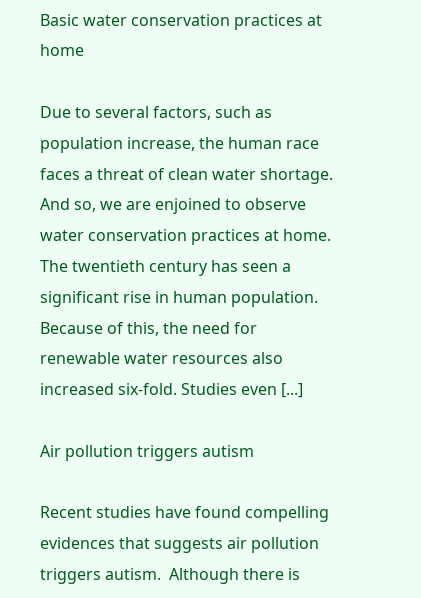Basic water conservation practices at home

Due to several factors, such as population increase, the human race faces a threat of clean water shortage. And so, we are enjoined to observe water conservation practices at home. The twentieth century has seen a significant rise in human population. Because of this, the need for renewable water resources also increased six-fold. Studies even [...]

Air pollution triggers autism

Recent studies have found compelling evidences that suggests air pollution triggers autism.  Although there is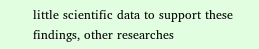little scientific data to support these findings, other researches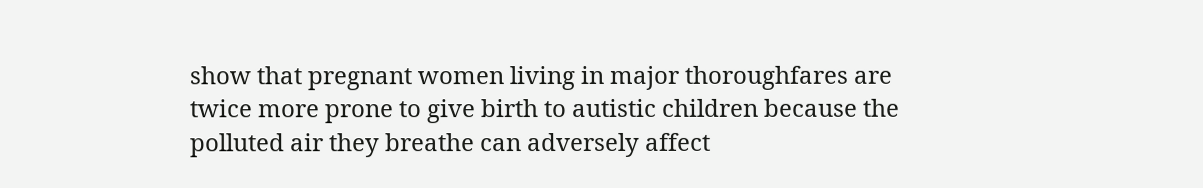show that pregnant women living in major thoroughfares are twice more prone to give birth to autistic children because the polluted air they breathe can adversely affect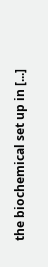the biochemical set up in [...]